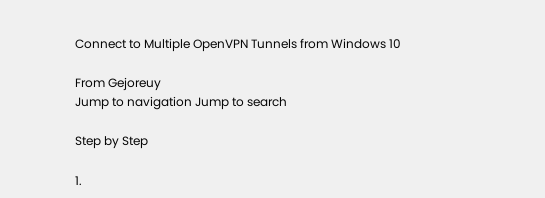Connect to Multiple OpenVPN Tunnels from Windows 10

From Gejoreuy
Jump to navigation Jump to search

Step by Step

1.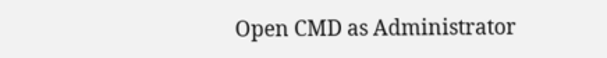Open CMD as Administrator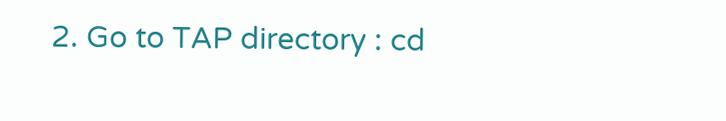2. Go to TAP directory : cd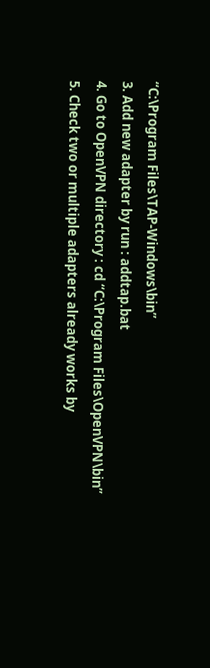“C:\Program Files\TAP-Windows\bin”
3. Add new adapter by run : addtap.bat
4. Go to OpenVPN directory : cd “C:\Program Files\OpenVPN\bin”
5. Check two or multiple adapters already works by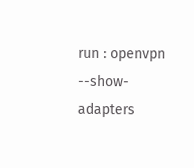run : openvpn --show-adapters